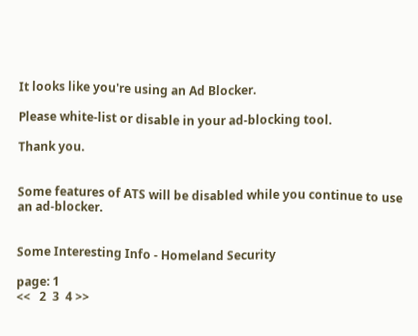It looks like you're using an Ad Blocker.

Please white-list or disable in your ad-blocking tool.

Thank you.


Some features of ATS will be disabled while you continue to use an ad-blocker.


Some Interesting Info - Homeland Security

page: 1
<<   2  3  4 >>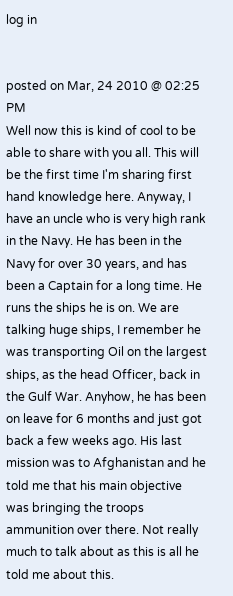log in


posted on Mar, 24 2010 @ 02:25 PM
Well now this is kind of cool to be able to share with you all. This will be the first time I'm sharing first hand knowledge here. Anyway, I have an uncle who is very high rank in the Navy. He has been in the Navy for over 30 years, and has been a Captain for a long time. He runs the ships he is on. We are talking huge ships, I remember he was transporting Oil on the largest ships, as the head Officer, back in the Gulf War. Anyhow, he has been on leave for 6 months and just got back a few weeks ago. His last mission was to Afghanistan and he told me that his main objective was bringing the troops ammunition over there. Not really much to talk about as this is all he told me about this.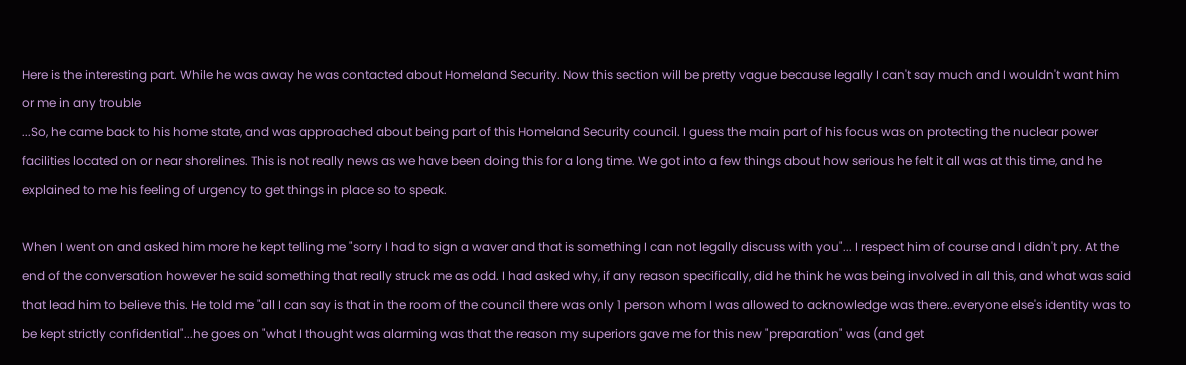Here is the interesting part. While he was away he was contacted about Homeland Security. Now this section will be pretty vague because legally I can't say much and I wouldn't want him or me in any trouble
...So, he came back to his home state, and was approached about being part of this Homeland Security council. I guess the main part of his focus was on protecting the nuclear power facilities located on or near shorelines. This is not really news as we have been doing this for a long time. We got into a few things about how serious he felt it all was at this time, and he explained to me his feeling of urgency to get things in place so to speak.

When I went on and asked him more he kept telling me "sorry I had to sign a waver and that is something I can not legally discuss with you"... I respect him of course and I didn't pry. At the end of the conversation however he said something that really struck me as odd. I had asked why, if any reason specifically, did he think he was being involved in all this, and what was said that lead him to believe this. He told me "all I can say is that in the room of the council there was only 1 person whom I was allowed to acknowledge was there..everyone else's identity was to be kept strictly confidential"...he goes on "what I thought was alarming was that the reason my superiors gave me for this new "preparation" was (and get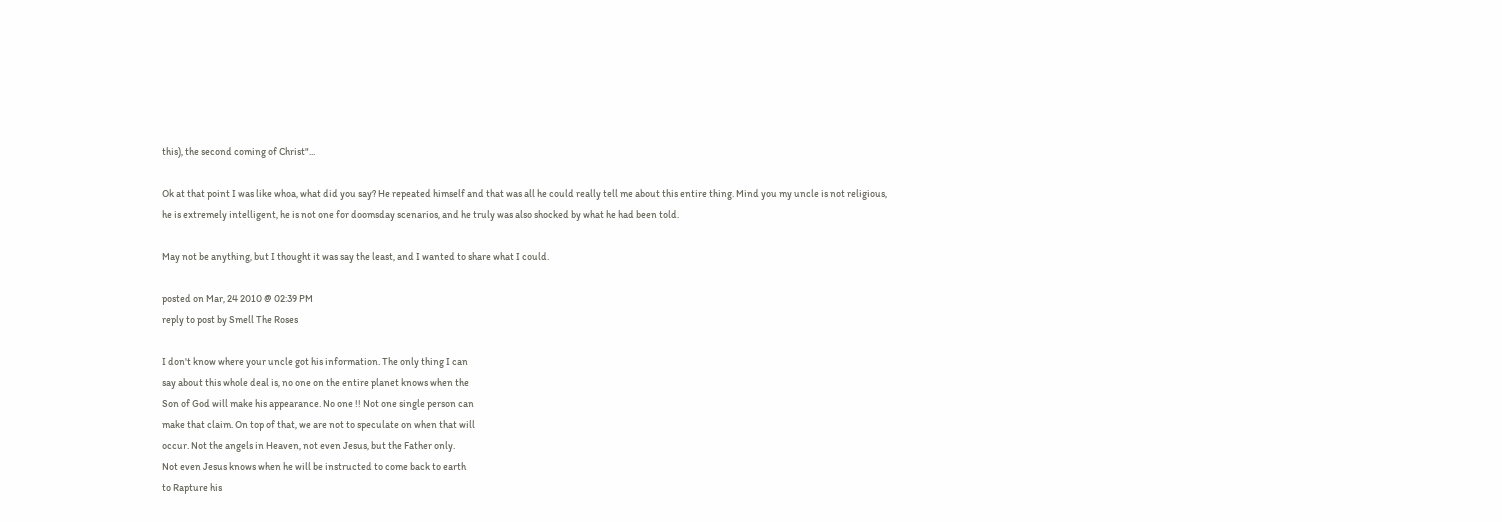this), the second coming of Christ"...

Ok at that point I was like whoa, what did you say? He repeated himself and that was all he could really tell me about this entire thing. Mind you my uncle is not religious, he is extremely intelligent, he is not one for doomsday scenarios, and he truly was also shocked by what he had been told.

May not be anything, but I thought it was say the least, and I wanted to share what I could.

posted on Mar, 24 2010 @ 02:39 PM
reply to post by Smell The Roses

I don't know where your uncle got his information. The only thing I can
say about this whole deal is, no one on the entire planet knows when the
Son of God will make his appearance. No one !! Not one single person can
make that claim. On top of that, we are not to speculate on when that will
occur. Not the angels in Heaven, not even Jesus, but the Father only.
Not even Jesus knows when he will be instructed to come back to earth
to Rapture his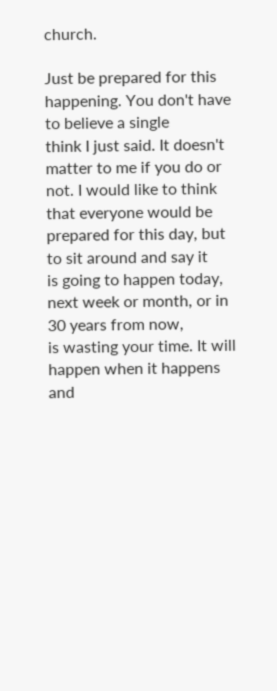church.

Just be prepared for this happening. You don't have to believe a single
think I just said. It doesn't matter to me if you do or not. I would like to think
that everyone would be prepared for this day, but to sit around and say it
is going to happen today, next week or month, or in 30 years from now,
is wasting your time. It will happen when it happens and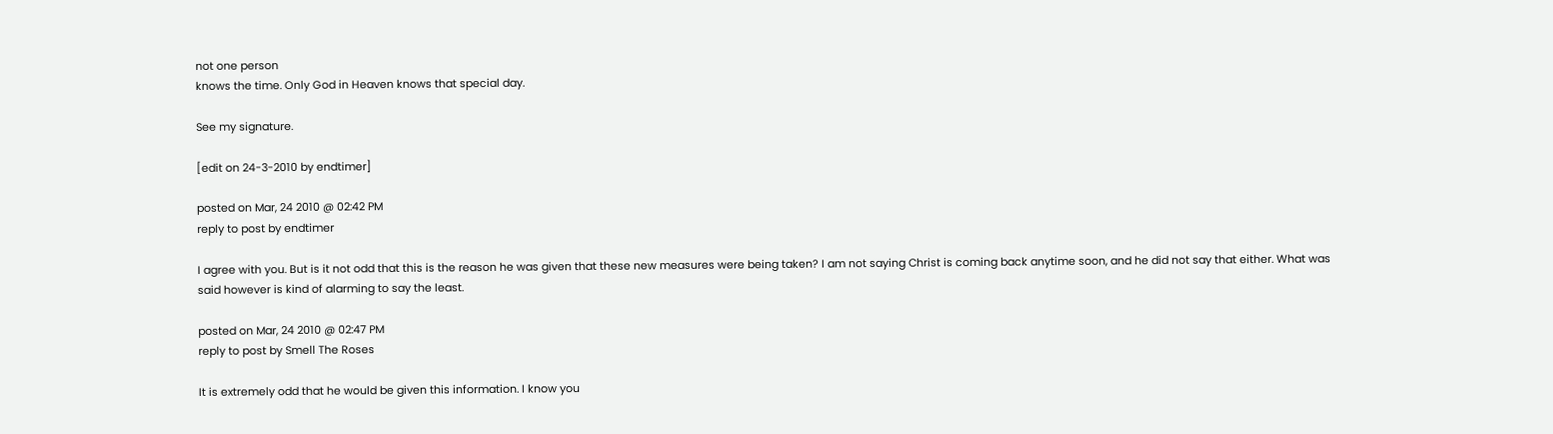not one person
knows the time. Only God in Heaven knows that special day.

See my signature.

[edit on 24-3-2010 by endtimer]

posted on Mar, 24 2010 @ 02:42 PM
reply to post by endtimer

I agree with you. But is it not odd that this is the reason he was given that these new measures were being taken? I am not saying Christ is coming back anytime soon, and he did not say that either. What was said however is kind of alarming to say the least.

posted on Mar, 24 2010 @ 02:47 PM
reply to post by Smell The Roses

It is extremely odd that he would be given this information. I know you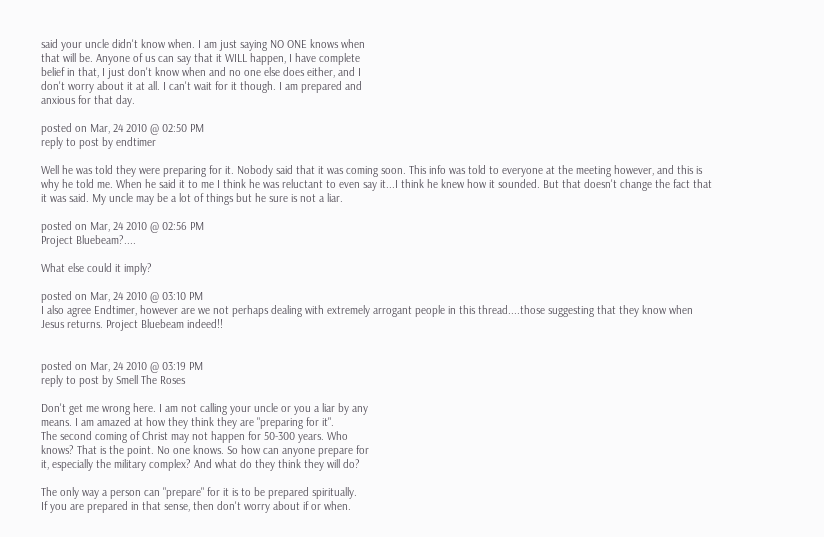said your uncle didn't know when. I am just saying NO ONE knows when
that will be. Anyone of us can say that it WILL happen, I have complete
belief in that, I just don't know when and no one else does either, and I
don't worry about it at all. I can't wait for it though. I am prepared and
anxious for that day.

posted on Mar, 24 2010 @ 02:50 PM
reply to post by endtimer

Well he was told they were preparing for it. Nobody said that it was coming soon. This info was told to everyone at the meeting however, and this is why he told me. When he said it to me I think he was reluctant to even say it...I think he knew how it sounded. But that doesn't change the fact that it was said. My uncle may be a lot of things but he sure is not a liar.

posted on Mar, 24 2010 @ 02:56 PM
Project Bluebeam?....

What else could it imply?

posted on Mar, 24 2010 @ 03:10 PM
I also agree Endtimer, however are we not perhaps dealing with extremely arrogant people in this thread....those suggesting that they know when Jesus returns. Project Bluebeam indeed!!


posted on Mar, 24 2010 @ 03:19 PM
reply to post by Smell The Roses

Don't get me wrong here. I am not calling your uncle or you a liar by any
means. I am amazed at how they think they are "preparing for it".
The second coming of Christ may not happen for 50-300 years. Who
knows? That is the point. No one knows. So how can anyone prepare for
it, especially the military complex? And what do they think they will do?

The only way a person can "prepare" for it is to be prepared spiritually.
If you are prepared in that sense, then don't worry about if or when.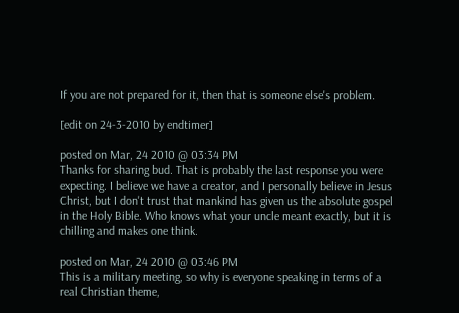If you are not prepared for it, then that is someone else's problem.

[edit on 24-3-2010 by endtimer]

posted on Mar, 24 2010 @ 03:34 PM
Thanks for sharing bud. That is probably the last response you were expecting. I believe we have a creator, and I personally believe in Jesus Christ, but I don't trust that mankind has given us the absolute gospel in the Holy Bible. Who knows what your uncle meant exactly, but it is chilling and makes one think.

posted on Mar, 24 2010 @ 03:46 PM
This is a military meeting, so why is everyone speaking in terms of a real Christian theme,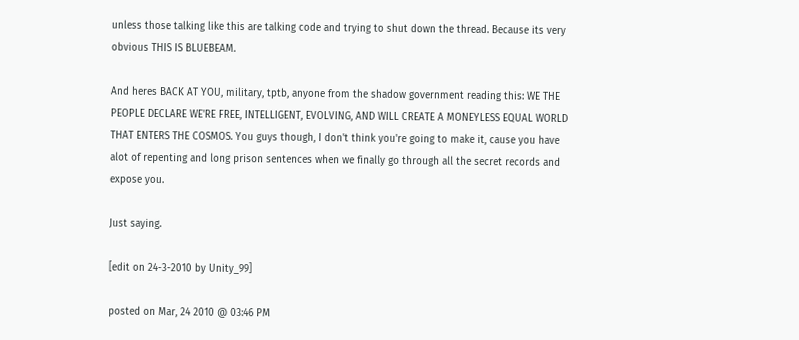unless those talking like this are talking code and trying to shut down the thread. Because its very obvious THIS IS BLUEBEAM.

And heres BACK AT YOU, military, tptb, anyone from the shadow government reading this: WE THE PEOPLE DECLARE WE'RE FREE, INTELLIGENT, EVOLVING, AND WILL CREATE A MONEYLESS EQUAL WORLD THAT ENTERS THE COSMOS. You guys though, I don't think you're going to make it, cause you have alot of repenting and long prison sentences when we finally go through all the secret records and expose you.

Just saying.

[edit on 24-3-2010 by Unity_99]

posted on Mar, 24 2010 @ 03:46 PM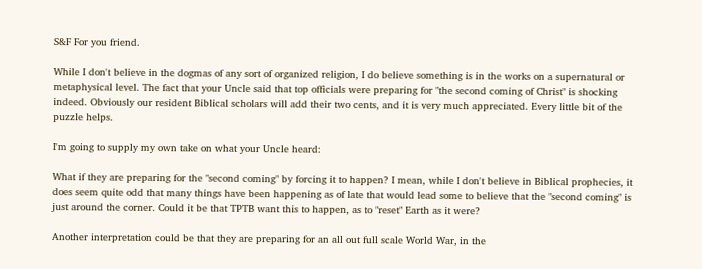S&F For you friend.

While I don't believe in the dogmas of any sort of organized religion, I do believe something is in the works on a supernatural or metaphysical level. The fact that your Uncle said that top officials were preparing for "the second coming of Christ" is shocking indeed. Obviously our resident Biblical scholars will add their two cents, and it is very much appreciated. Every little bit of the puzzle helps.

I'm going to supply my own take on what your Uncle heard:

What if they are preparing for the "second coming" by forcing it to happen? I mean, while I don't believe in Biblical prophecies, it does seem quite odd that many things have been happening as of late that would lead some to believe that the "second coming" is just around the corner. Could it be that TPTB want this to happen, as to "reset" Earth as it were?

Another interpretation could be that they are preparing for an all out full scale World War, in the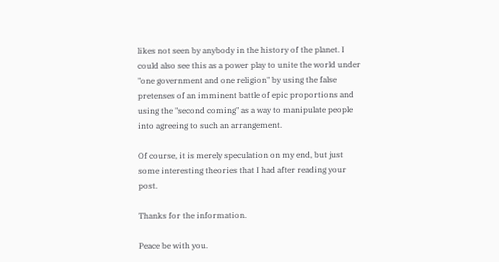likes not seen by anybody in the history of the planet. I could also see this as a power play to unite the world under "one government and one religion" by using the false pretenses of an imminent battle of epic proportions and using the "second coming" as a way to manipulate people into agreeing to such an arrangement.

Of course, it is merely speculation on my end, but just some interesting theories that I had after reading your post.

Thanks for the information.

Peace be with you.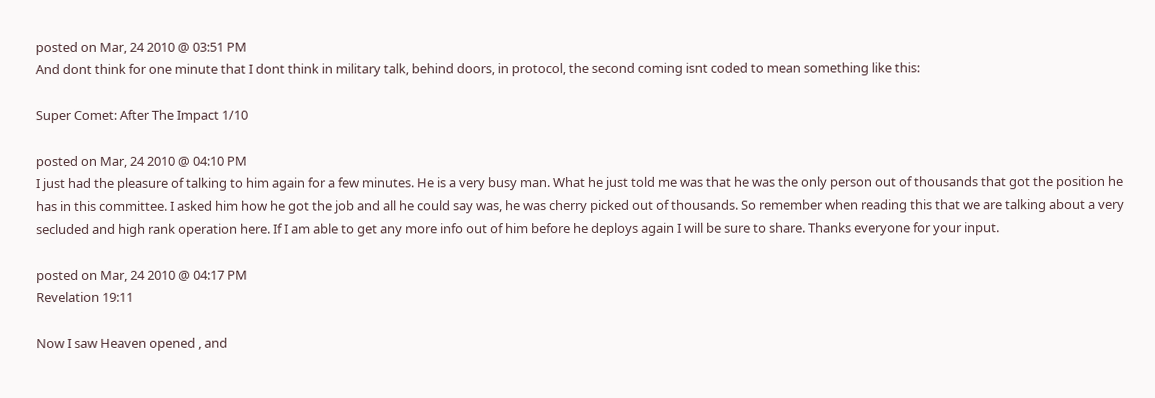posted on Mar, 24 2010 @ 03:51 PM
And dont think for one minute that I dont think in military talk, behind doors, in protocol, the second coming isnt coded to mean something like this:

Super Comet: After The Impact 1/10

posted on Mar, 24 2010 @ 04:10 PM
I just had the pleasure of talking to him again for a few minutes. He is a very busy man. What he just told me was that he was the only person out of thousands that got the position he has in this committee. I asked him how he got the job and all he could say was, he was cherry picked out of thousands. So remember when reading this that we are talking about a very secluded and high rank operation here. If I am able to get any more info out of him before he deploys again I will be sure to share. Thanks everyone for your input.

posted on Mar, 24 2010 @ 04:17 PM
Revelation 19:11

Now I saw Heaven opened , and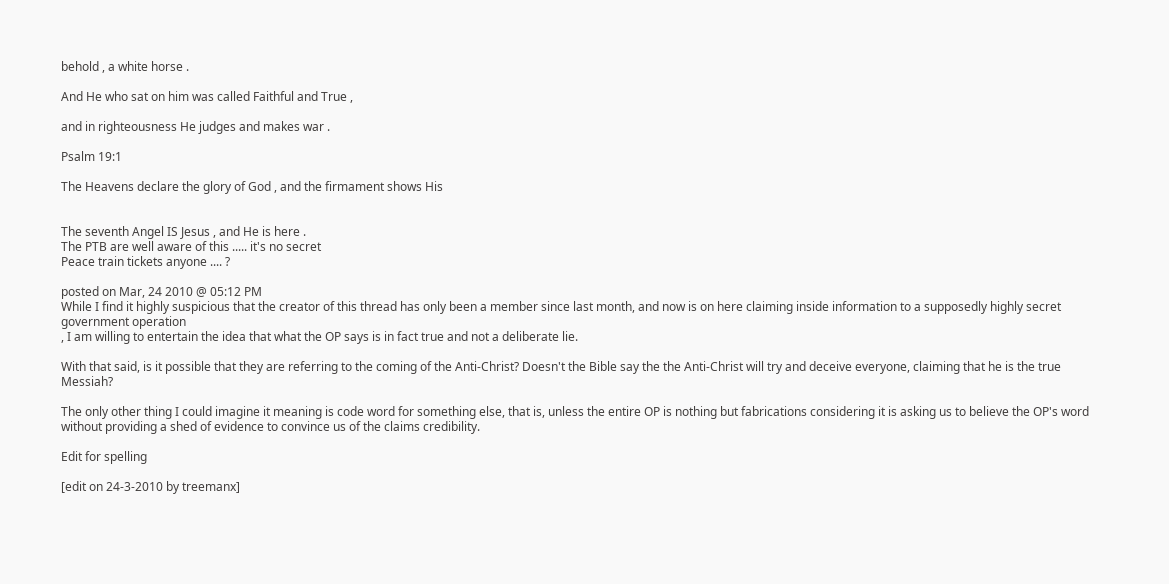behold , a white horse .

And He who sat on him was called Faithful and True ,

and in righteousness He judges and makes war .

Psalm 19:1

The Heavens declare the glory of God , and the firmament shows His


The seventh Angel IS Jesus , and He is here .
The PTB are well aware of this ..... it's no secret
Peace train tickets anyone .... ?

posted on Mar, 24 2010 @ 05:12 PM
While I find it highly suspicious that the creator of this thread has only been a member since last month, and now is on here claiming inside information to a supposedly highly secret government operation
, I am willing to entertain the idea that what the OP says is in fact true and not a deliberate lie.

With that said, is it possible that they are referring to the coming of the Anti-Christ? Doesn't the Bible say the the Anti-Christ will try and deceive everyone, claiming that he is the true Messiah?

The only other thing I could imagine it meaning is code word for something else, that is, unless the entire OP is nothing but fabrications considering it is asking us to believe the OP's word without providing a shed of evidence to convince us of the claims credibility.

Edit for spelling

[edit on 24-3-2010 by treemanx]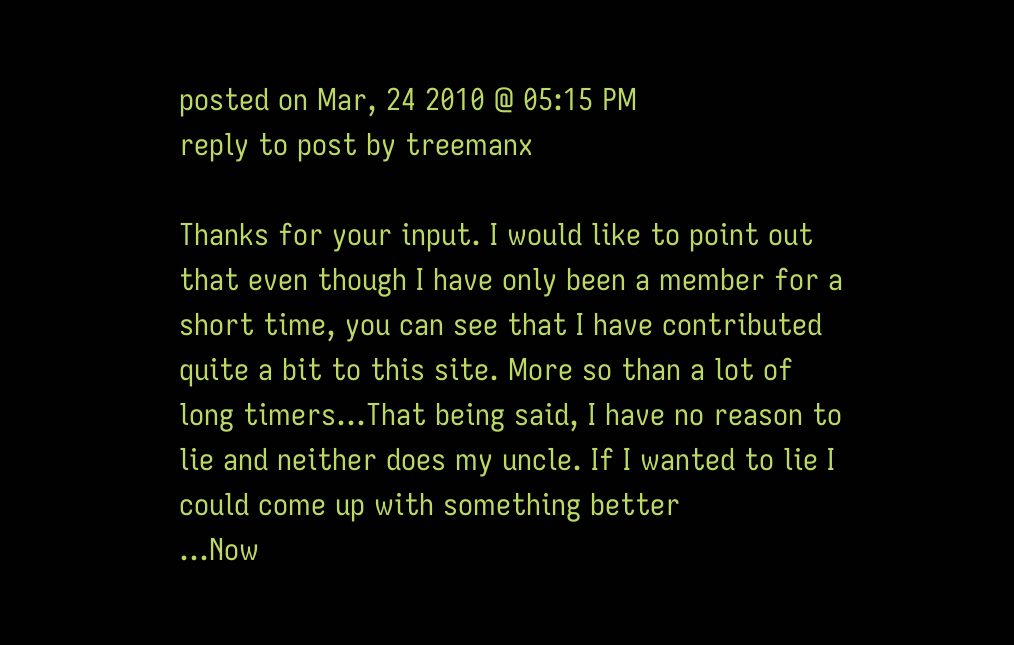posted on Mar, 24 2010 @ 05:15 PM
reply to post by treemanx

Thanks for your input. I would like to point out that even though I have only been a member for a short time, you can see that I have contributed quite a bit to this site. More so than a lot of long timers...That being said, I have no reason to lie and neither does my uncle. If I wanted to lie I could come up with something better
...Now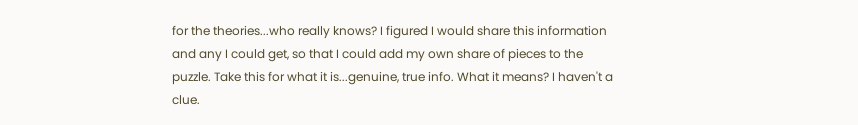for the theories...who really knows? I figured I would share this information and any I could get, so that I could add my own share of pieces to the puzzle. Take this for what it is...genuine, true info. What it means? I haven't a clue.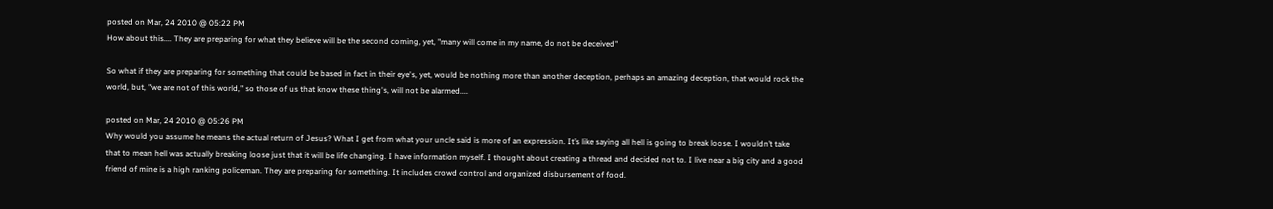posted on Mar, 24 2010 @ 05:22 PM
How about this.... They are preparing for what they believe will be the second coming, yet, "many will come in my name, do not be deceived"

So what if they are preparing for something that could be based in fact in their eye's, yet, would be nothing more than another deception, perhaps an amazing deception, that would rock the world, but, "we are not of this world," so those of us that know these thing's, will not be alarmed....

posted on Mar, 24 2010 @ 05:26 PM
Why would you assume he means the actual return of Jesus? What I get from what your uncle said is more of an expression. It’s like saying all hell is going to break loose. I wouldn’t take that to mean hell was actually breaking loose just that it will be life changing. I have information myself. I thought about creating a thread and decided not to. I live near a big city and a good friend of mine is a high ranking policeman. They are preparing for something. It includes crowd control and organized disbursement of food.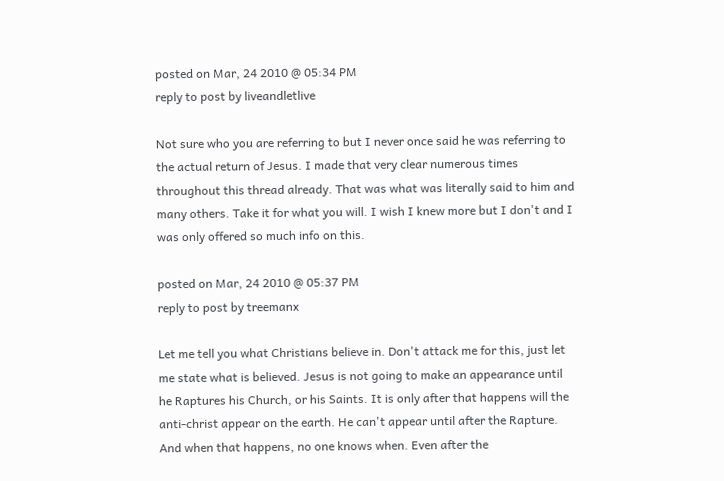posted on Mar, 24 2010 @ 05:34 PM
reply to post by liveandletlive

Not sure who you are referring to but I never once said he was referring to the actual return of Jesus. I made that very clear numerous times throughout this thread already. That was what was literally said to him and many others. Take it for what you will. I wish I knew more but I don't and I was only offered so much info on this.

posted on Mar, 24 2010 @ 05:37 PM
reply to post by treemanx

Let me tell you what Christians believe in. Don't attack me for this, just let
me state what is believed. Jesus is not going to make an appearance until
he Raptures his Church, or his Saints. It is only after that happens will the
anti-christ appear on the earth. He can't appear until after the Rapture.
And when that happens, no one knows when. Even after the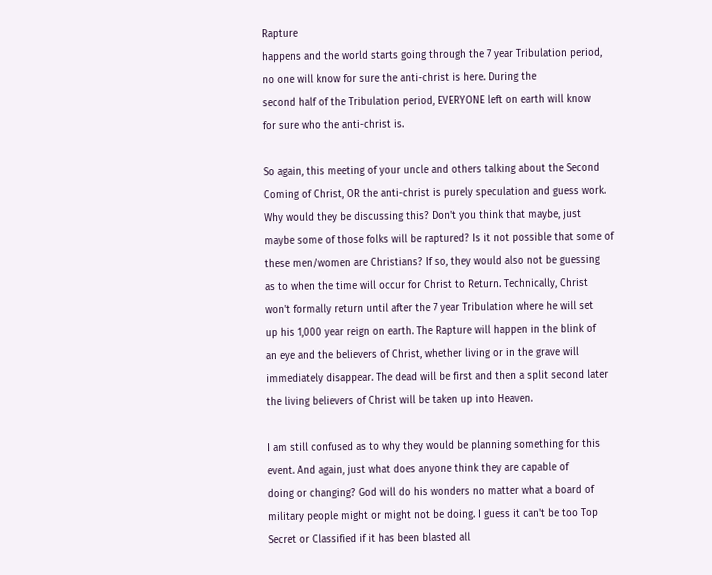Rapture
happens and the world starts going through the 7 year Tribulation period,
no one will know for sure the anti-christ is here. During the
second half of the Tribulation period, EVERYONE left on earth will know
for sure who the anti-christ is.

So again, this meeting of your uncle and others talking about the Second
Coming of Christ, OR the anti-christ is purely speculation and guess work.
Why would they be discussing this? Don't you think that maybe, just
maybe some of those folks will be raptured? Is it not possible that some of
these men/women are Christians? If so, they would also not be guessing
as to when the time will occur for Christ to Return. Technically, Christ
won't formally return until after the 7 year Tribulation where he will set
up his 1,000 year reign on earth. The Rapture will happen in the blink of
an eye and the believers of Christ, whether living or in the grave will
immediately disappear. The dead will be first and then a split second later
the living believers of Christ will be taken up into Heaven.

I am still confused as to why they would be planning something for this
event. And again, just what does anyone think they are capable of
doing or changing? God will do his wonders no matter what a board of
military people might or might not be doing. I guess it can't be too Top
Secret or Classified if it has been blasted all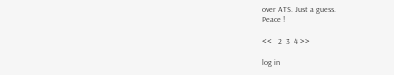over ATS. Just a guess.
Peace !

<<   2  3  4 >>

log in